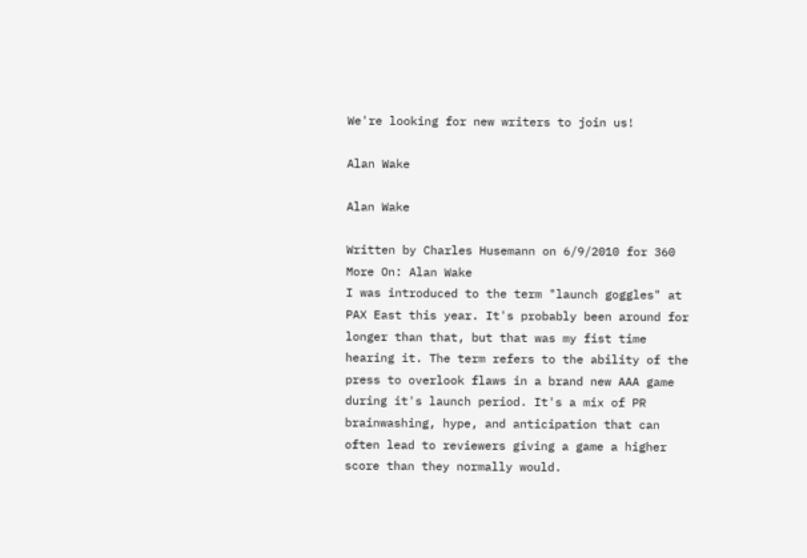We're looking for new writers to join us!

Alan Wake

Alan Wake

Written by Charles Husemann on 6/9/2010 for 360
More On: Alan Wake
I was introduced to the term "launch goggles" at PAX East this year. It's probably been around for longer than that, but that was my fist time hearing it. The term refers to the ability of the press to overlook flaws in a brand new AAA game during it's launch period. It's a mix of PR brainwashing, hype, and anticipation that can often lead to reviewers giving a game a higher score than they normally would.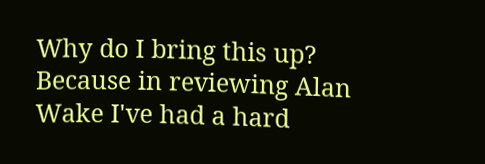Why do I bring this up? Because in reviewing Alan Wake I've had a hard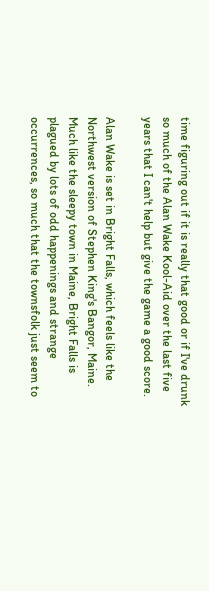time figuring out if it is really that good or if I've drunk so much of the Alan Wake Kool-Aid over the last five years that I can't help but give the game a good score.

Alan Wake is set in Bright Falls, which feels like the Northwest version of Stephen King's Bangor, Maine. Much like the sleepy town in Maine, Bright Falls is plagued by lots of odd happenings and strange occurrences, so much that the townsfolk just seem to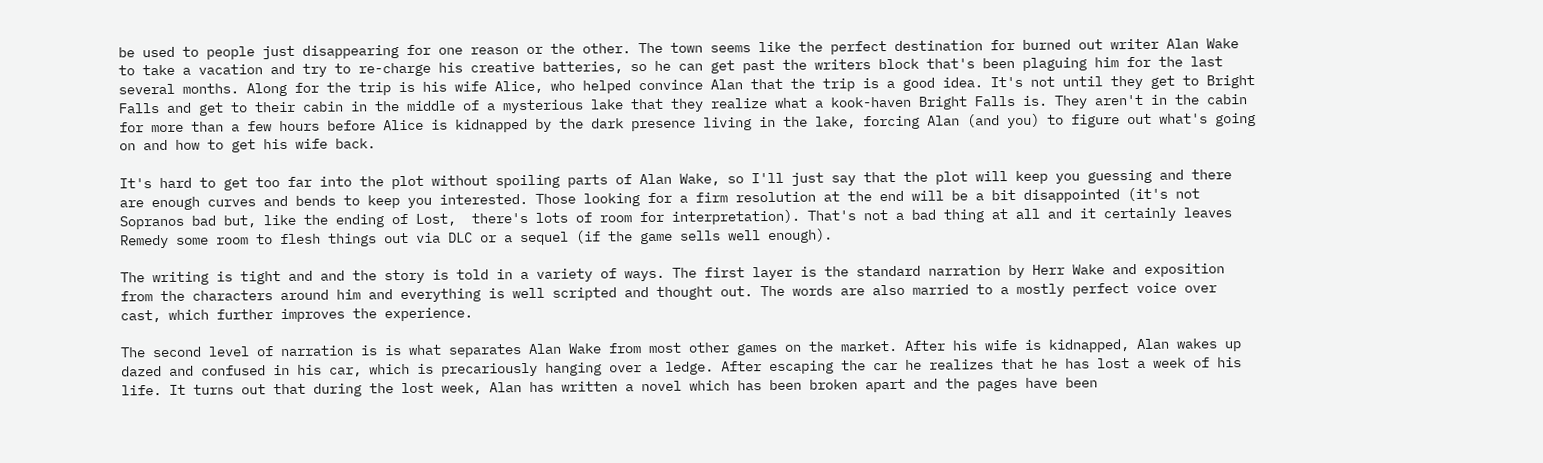be used to people just disappearing for one reason or the other. The town seems like the perfect destination for burned out writer Alan Wake to take a vacation and try to re-charge his creative batteries, so he can get past the writers block that's been plaguing him for the last several months. Along for the trip is his wife Alice, who helped convince Alan that the trip is a good idea. It's not until they get to Bright Falls and get to their cabin in the middle of a mysterious lake that they realize what a kook-haven Bright Falls is. They aren't in the cabin for more than a few hours before Alice is kidnapped by the dark presence living in the lake, forcing Alan (and you) to figure out what's going on and how to get his wife back.

It's hard to get too far into the plot without spoiling parts of Alan Wake, so I'll just say that the plot will keep you guessing and there are enough curves and bends to keep you interested. Those looking for a firm resolution at the end will be a bit disappointed (it's not Sopranos bad but, like the ending of Lost,  there's lots of room for interpretation). That's not a bad thing at all and it certainly leaves Remedy some room to flesh things out via DLC or a sequel (if the game sells well enough).

The writing is tight and and the story is told in a variety of ways. The first layer is the standard narration by Herr Wake and exposition from the characters around him and everything is well scripted and thought out. The words are also married to a mostly perfect voice over cast, which further improves the experience.

The second level of narration is is what separates Alan Wake from most other games on the market. After his wife is kidnapped, Alan wakes up dazed and confused in his car, which is precariously hanging over a ledge. After escaping the car he realizes that he has lost a week of his life. It turns out that during the lost week, Alan has written a novel which has been broken apart and the pages have been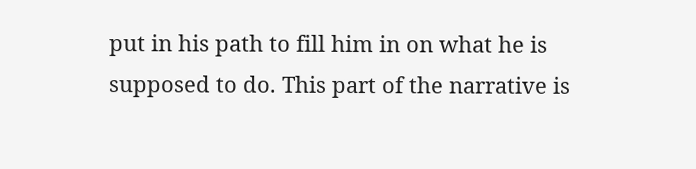put in his path to fill him in on what he is supposed to do. This part of the narrative is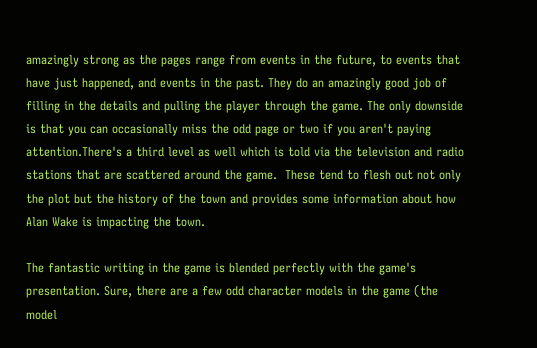amazingly strong as the pages range from events in the future, to events that have just happened, and events in the past. They do an amazingly good job of filling in the details and pulling the player through the game. The only downside is that you can occasionally miss the odd page or two if you aren't paying attention.There's a third level as well which is told via the television and radio stations that are scattered around the game.  These tend to flesh out not only the plot but the history of the town and provides some information about how Alan Wake is impacting the town.

The fantastic writing in the game is blended perfectly with the game's presentation. Sure, there are a few odd character models in the game (the model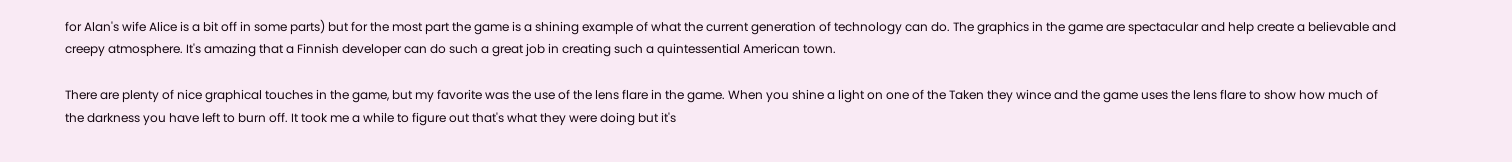for Alan's wife Alice is a bit off in some parts) but for the most part the game is a shining example of what the current generation of technology can do. The graphics in the game are spectacular and help create a believable and creepy atmosphere. It's amazing that a Finnish developer can do such a great job in creating such a quintessential American town.

There are plenty of nice graphical touches in the game, but my favorite was the use of the lens flare in the game. When you shine a light on one of the Taken they wince and the game uses the lens flare to show how much of the darkness you have left to burn off. It took me a while to figure out that's what they were doing but it's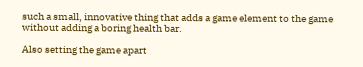such a small, innovative thing that adds a game element to the game without adding a boring health bar.

Also setting the game apart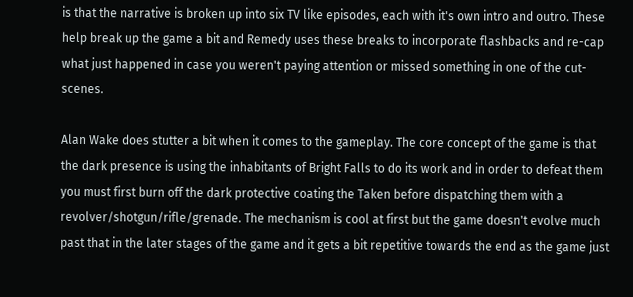is that the narrative is broken up into six TV like episodes, each with it's own intro and outro. These help break up the game a bit and Remedy uses these breaks to incorporate flashbacks and re-cap what just happened in case you weren't paying attention or missed something in one of the cut-scenes.

Alan Wake does stutter a bit when it comes to the gameplay. The core concept of the game is that the dark presence is using the inhabitants of Bright Falls to do its work and in order to defeat them you must first burn off the dark protective coating the Taken before dispatching them with a revolver/shotgun/rifle/grenade. The mechanism is cool at first but the game doesn't evolve much past that in the later stages of the game and it gets a bit repetitive towards the end as the game just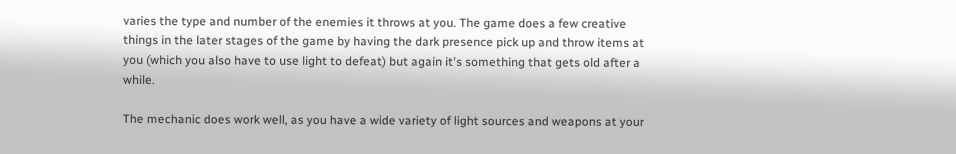varies the type and number of the enemies it throws at you. The game does a few creative things in the later stages of the game by having the dark presence pick up and throw items at you (which you also have to use light to defeat) but again it's something that gets old after a while.

The mechanic does work well, as you have a wide variety of light sources and weapons at your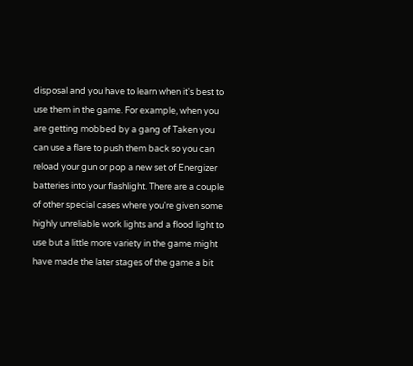disposal and you have to learn when it's best to use them in the game. For example, when you are getting mobbed by a gang of Taken you can use a flare to push them back so you can reload your gun or pop a new set of Energizer batteries into your flashlight. There are a couple of other special cases where you're given some highly unreliable work lights and a flood light to use but a little more variety in the game might have made the later stages of the game a bit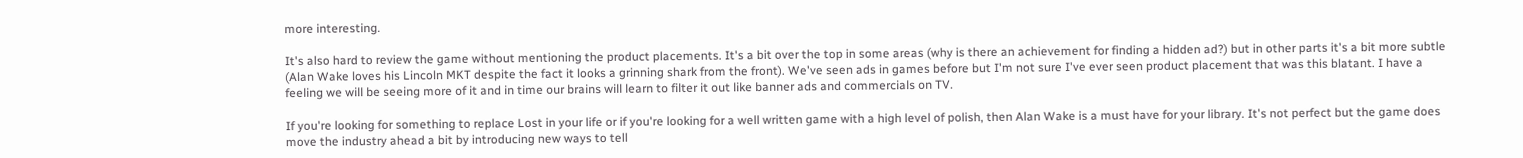more interesting.

It's also hard to review the game without mentioning the product placements. It's a bit over the top in some areas (why is there an achievement for finding a hidden ad?) but in other parts it's a bit more subtle (Alan Wake loves his Lincoln MKT despite the fact it looks a grinning shark from the front). We've seen ads in games before but I'm not sure I've ever seen product placement that was this blatant. I have a feeling we will be seeing more of it and in time our brains will learn to filter it out like banner ads and commercials on TV.

If you're looking for something to replace Lost in your life or if you're looking for a well written game with a high level of polish, then Alan Wake is a must have for your library. It's not perfect but the game does move the industry ahead a bit by introducing new ways to tell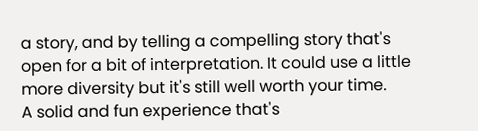a story, and by telling a compelling story that's open for a bit of interpretation. It could use a little more diversity but it's still well worth your time.
A solid and fun experience that's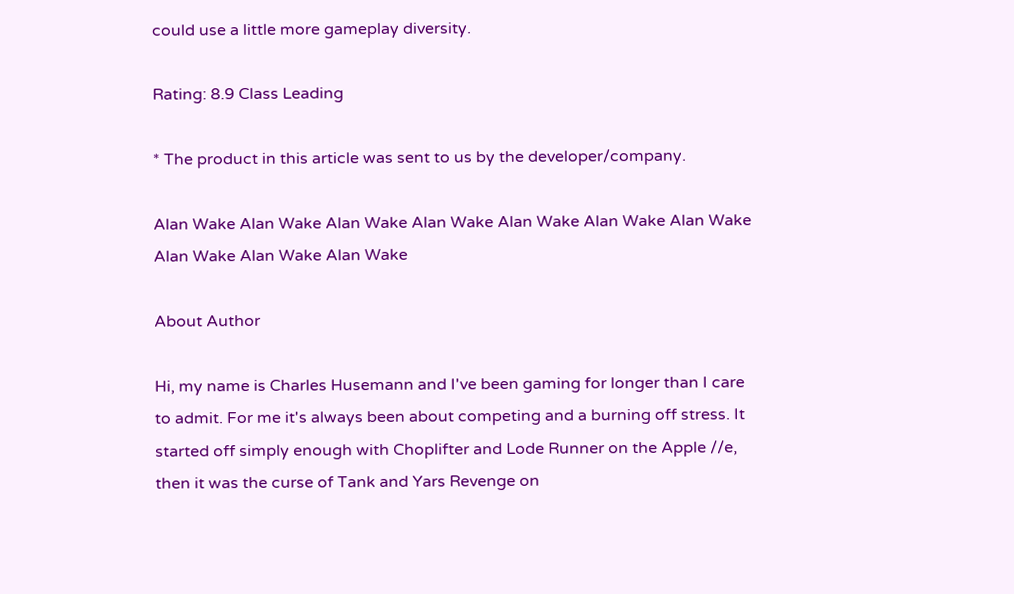could use a little more gameplay diversity.

Rating: 8.9 Class Leading

* The product in this article was sent to us by the developer/company.

Alan Wake Alan Wake Alan Wake Alan Wake Alan Wake Alan Wake Alan Wake Alan Wake Alan Wake Alan Wake

About Author

Hi, my name is Charles Husemann and I've been gaming for longer than I care to admit. For me it's always been about competing and a burning off stress. It started off simply enough with Choplifter and Lode Runner on the Apple //e, then it was the curse of Tank and Yars Revenge on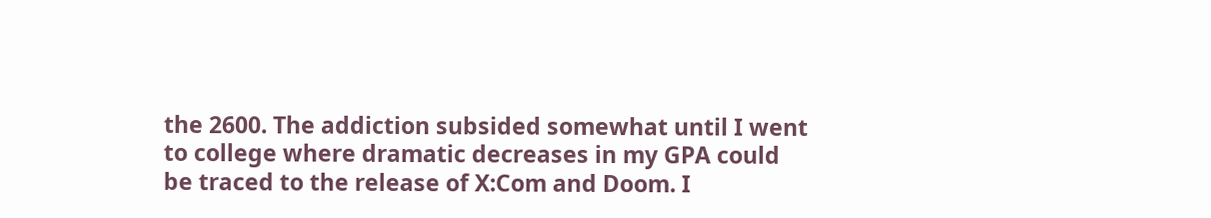the 2600. The addiction subsided somewhat until I went to college where dramatic decreases in my GPA could be traced to the release of X:Com and Doom. I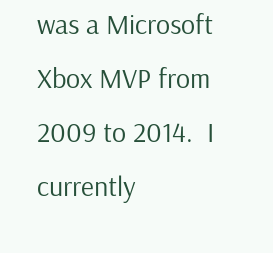was a Microsoft Xbox MVP from 2009 to 2014.  I currently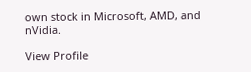own stock in Microsoft, AMD, and nVidia.

View Profile